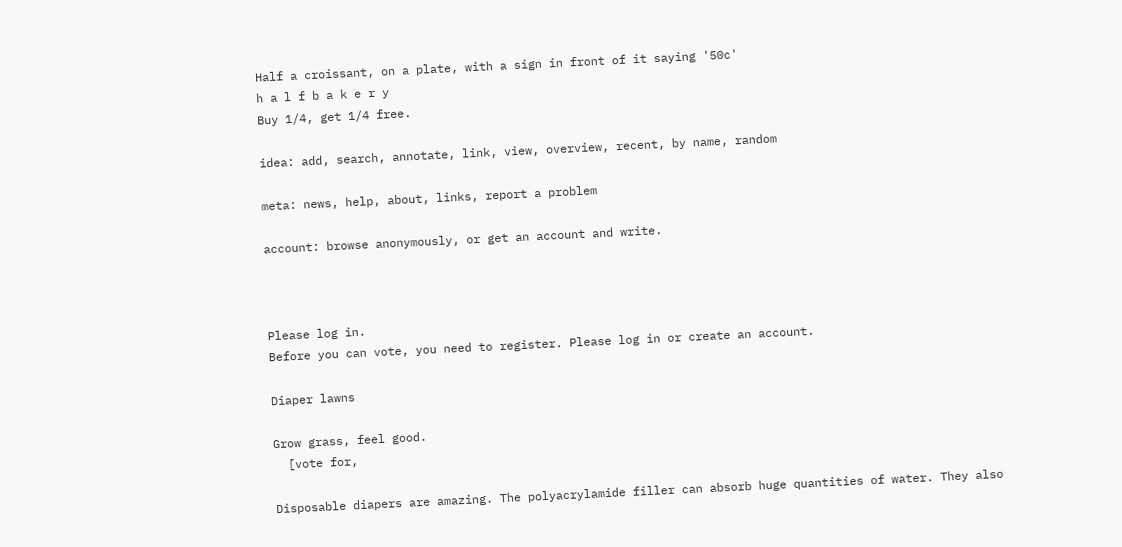Half a croissant, on a plate, with a sign in front of it saying '50c'
h a l f b a k e r y
Buy 1/4, get 1/4 free.

idea: add, search, annotate, link, view, overview, recent, by name, random

meta: news, help, about, links, report a problem

account: browse anonymously, or get an account and write.



Please log in.
Before you can vote, you need to register. Please log in or create an account.

Diaper lawns

Grow grass, feel good.
  [vote for,

Disposable diapers are amazing. The polyacrylamide filler can absorb huge quantities of water. They also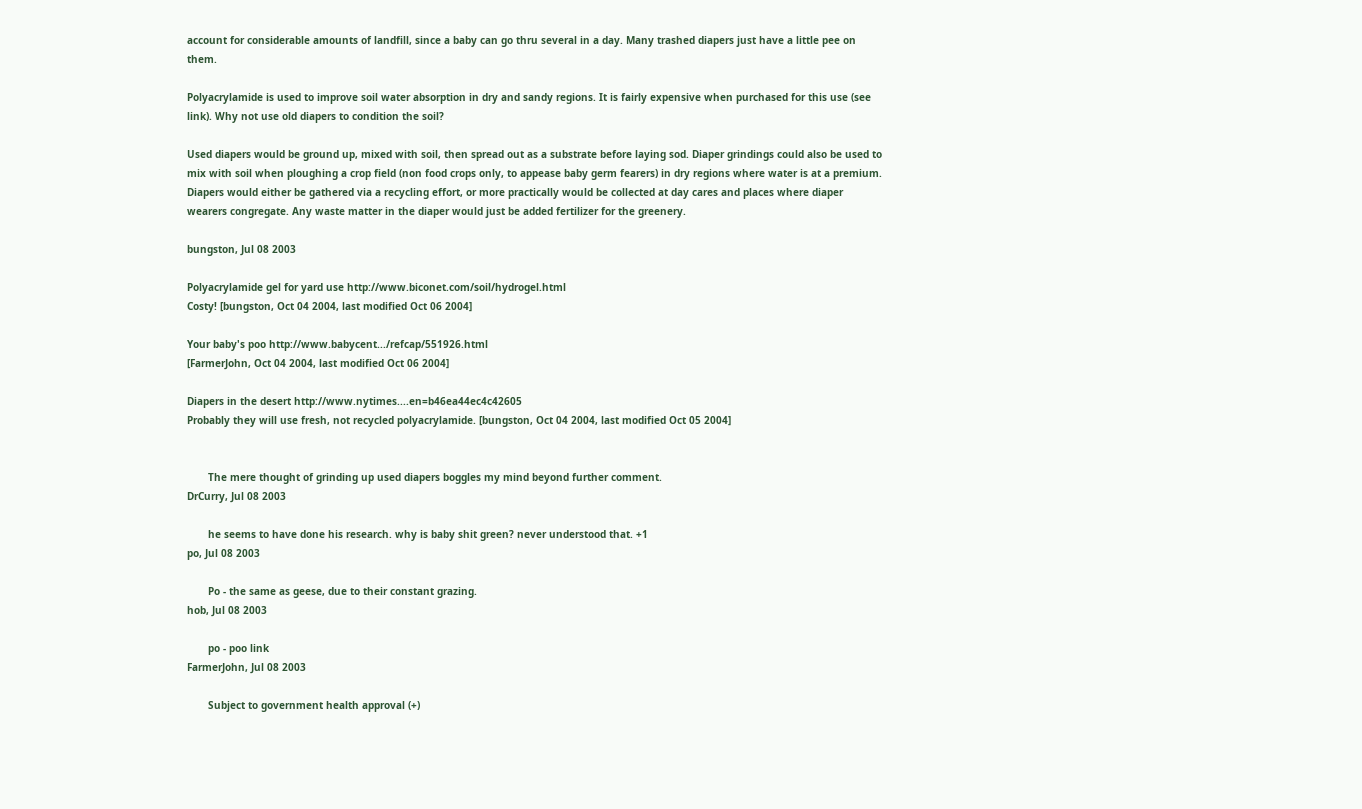account for considerable amounts of landfill, since a baby can go thru several in a day. Many trashed diapers just have a little pee on them.

Polyacrylamide is used to improve soil water absorption in dry and sandy regions. It is fairly expensive when purchased for this use (see link). Why not use old diapers to condition the soil?

Used diapers would be ground up, mixed with soil, then spread out as a substrate before laying sod. Diaper grindings could also be used to mix with soil when ploughing a crop field (non food crops only, to appease baby germ fearers) in dry regions where water is at a premium. Diapers would either be gathered via a recycling effort, or more practically would be collected at day cares and places where diaper wearers congregate. Any waste matter in the diaper would just be added fertilizer for the greenery.

bungston, Jul 08 2003

Polyacrylamide gel for yard use http://www.biconet.com/soil/hydrogel.html
Costy! [bungston, Oct 04 2004, last modified Oct 06 2004]

Your baby's poo http://www.babycent.../refcap/551926.html
[FarmerJohn, Oct 04 2004, last modified Oct 06 2004]

Diapers in the desert http://www.nytimes....en=b46ea44ec4c42605
Probably they will use fresh, not recycled polyacrylamide. [bungston, Oct 04 2004, last modified Oct 05 2004]


       The mere thought of grinding up used diapers boggles my mind beyond further comment.
DrCurry, Jul 08 2003

       he seems to have done his research. why is baby shit green? never understood that. +1
po, Jul 08 2003

       Po - the same as geese, due to their constant grazing.
hob, Jul 08 2003

       po - poo link
FarmerJohn, Jul 08 2003

       Subject to government health approval (+)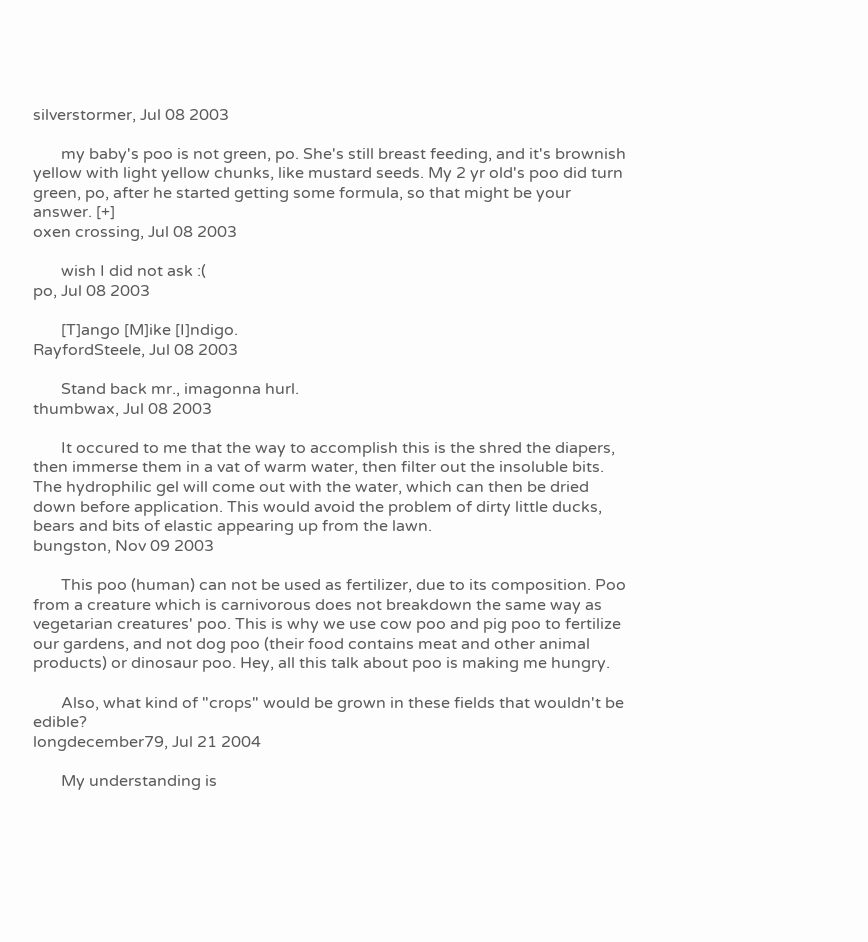silverstormer, Jul 08 2003

       my baby's poo is not green, po. She's still breast feeding, and it's brownish yellow with light yellow chunks, like mustard seeds. My 2 yr old's poo did turn green, po, after he started getting some formula, so that might be your answer. [+]
oxen crossing, Jul 08 2003

       wish I did not ask :(
po, Jul 08 2003

       [T]ango [M]ike [I]ndigo.
RayfordSteele, Jul 08 2003

       Stand back mr., imagonna hurl.
thumbwax, Jul 08 2003

       It occured to me that the way to accomplish this is the shred the diapers, then immerse them in a vat of warm water, then filter out the insoluble bits. The hydrophilic gel will come out with the water, which can then be dried down before application. This would avoid the problem of dirty little ducks, bears and bits of elastic appearing up from the lawn.
bungston, Nov 09 2003

       This poo (human) can not be used as fertilizer, due to its composition. Poo from a creature which is carnivorous does not breakdown the same way as vegetarian creatures' poo. This is why we use cow poo and pig poo to fertilize our gardens, and not dog poo (their food contains meat and other animal products) or dinosaur poo. Hey, all this talk about poo is making me hungry.

       Also, what kind of "crops" would be grown in these fields that wouldn't be edible?
longdecember79, Jul 21 2004

       My understanding is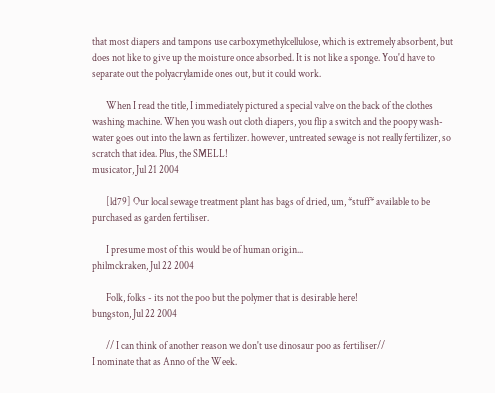that most diapers and tampons use carboxymethylcellulose, which is extremely absorbent, but does not like to give up the moisture once absorbed. It is not like a sponge. You'd have to separate out the polyacrylamide ones out, but it could work.

       When I read the title, I immediately pictured a special valve on the back of the clothes washing machine. When you wash out cloth diapers, you flip a switch and the poopy wash-water goes out into the lawn as fertilizer. however, untreated sewage is not really fertilizer, so scratch that idea. Plus, the SMELL!
musicator, Jul 21 2004

       [ld79] Our local sewage treatment plant has bags of dried, um, *stuff* available to be purchased as garden fertiliser.

       I presume most of this would be of human origin...
philmckraken, Jul 22 2004

       Folk, folks - its not the poo but the polymer that is desirable here!
bungston, Jul 22 2004

       // I can think of another reason we don't use dinosaur poo as fertiliser//
I nominate that as Anno of the Week.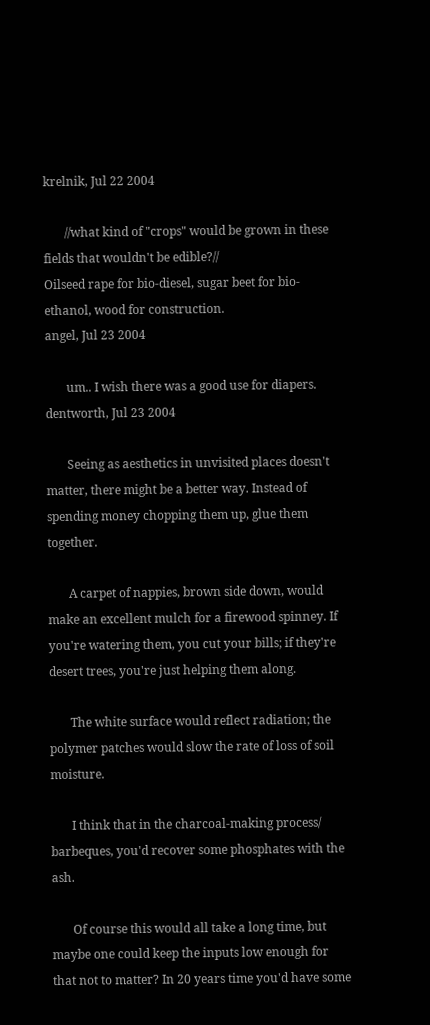krelnik, Jul 22 2004

       //what kind of "crops" would be grown in these fields that wouldn't be edible?//
Oilseed rape for bio-diesel, sugar beet for bio-ethanol, wood for construction.
angel, Jul 23 2004

       um.. I wish there was a good use for diapers.
dentworth, Jul 23 2004

       Seeing as aesthetics in unvisited places doesn't matter, there might be a better way. Instead of spending money chopping them up, glue them together.

       A carpet of nappies, brown side down, would make an excellent mulch for a firewood spinney. If you're watering them, you cut your bills; if they're desert trees, you're just helping them along.

       The white surface would reflect radiation; the polymer patches would slow the rate of loss of soil moisture.

       I think that in the charcoal-making process/ barbeques, you'd recover some phosphates with the ash.

       Of course this would all take a long time, but maybe one could keep the inputs low enough for that not to matter? In 20 years time you'd have some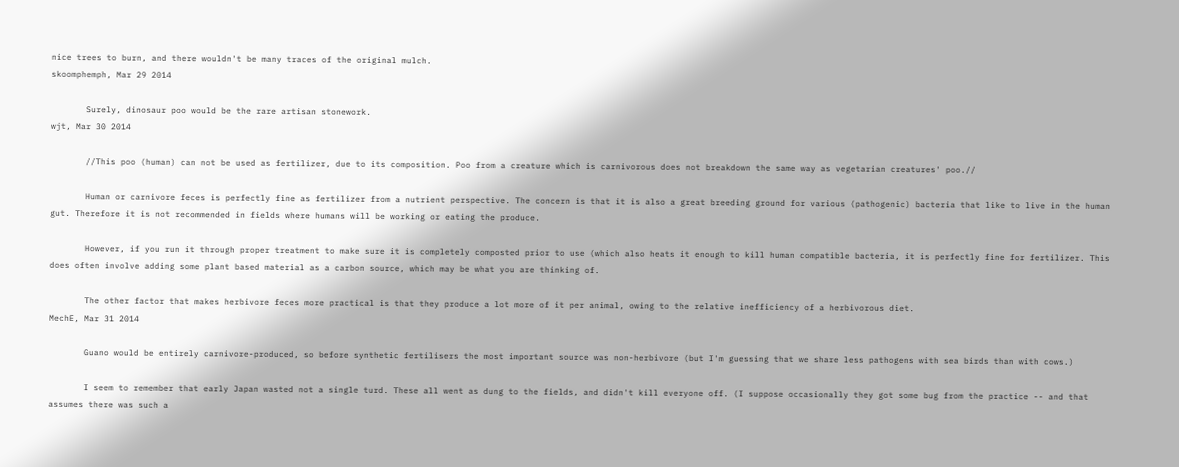nice trees to burn, and there wouldn't be many traces of the original mulch.
skoomphemph, Mar 29 2014

       Surely, dinosaur poo would be the rare artisan stonework.
wjt, Mar 30 2014

       //This poo (human) can not be used as fertilizer, due to its composition. Poo from a creature which is carnivorous does not breakdown the same way as vegetarian creatures' poo.//

       Human or carnivore feces is perfectly fine as fertilizer from a nutrient perspective. The concern is that it is also a great breeding ground for various (pathogenic) bacteria that like to live in the human gut. Therefore it is not recommended in fields where humans will be working or eating the produce.

       However, if you run it through proper treatment to make sure it is completely composted prior to use (which also heats it enough to kill human compatible bacteria, it is perfectly fine for fertilizer. This does often involve adding some plant based material as a carbon source, which may be what you are thinking of.

       The other factor that makes herbivore feces more practical is that they produce a lot more of it per animal, owing to the relative inefficiency of a herbivorous diet.
MechE, Mar 31 2014

       Guano would be entirely carnivore-produced, so before synthetic fertilisers the most important source was non-herbivore (but I'm guessing that we share less pathogens with sea birds than with cows.)

       I seem to remember that early Japan wasted not a single turd. These all went as dung to the fields, and didn't kill everyone off. (I suppose occasionally they got some bug from the practice -- and that assumes there was such a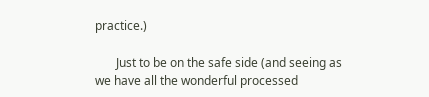practice.)

       Just to be on the safe side (and seeing as we have all the wonderful processed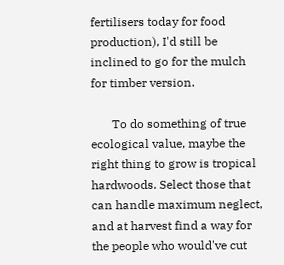fertilisers today for food production), I'd still be inclined to go for the mulch for timber version.

       To do something of true ecological value, maybe the right thing to grow is tropical hardwoods. Select those that can handle maximum neglect, and at harvest find a way for the people who would've cut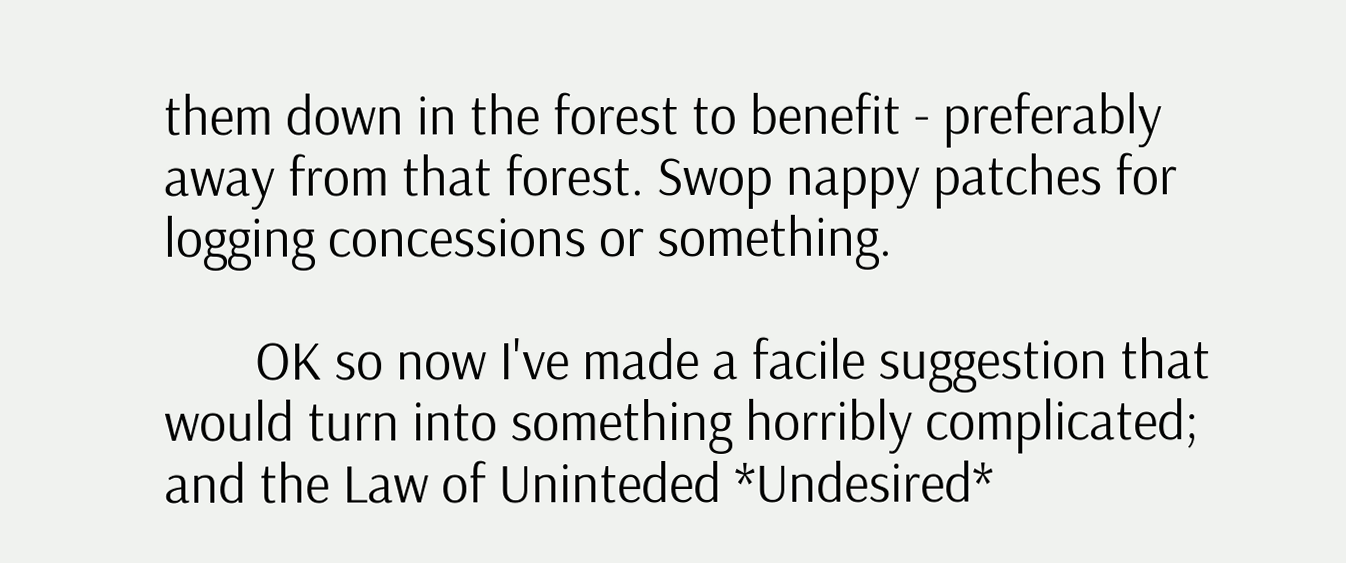them down in the forest to benefit - preferably away from that forest. Swop nappy patches for logging concessions or something.

       OK so now I've made a facile suggestion that would turn into something horribly complicated; and the Law of Uninteded *Undesired*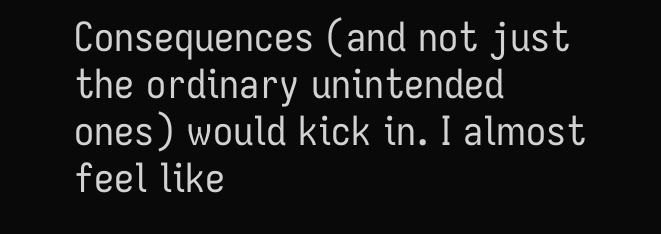Consequences (and not just the ordinary unintended ones) would kick in. I almost feel like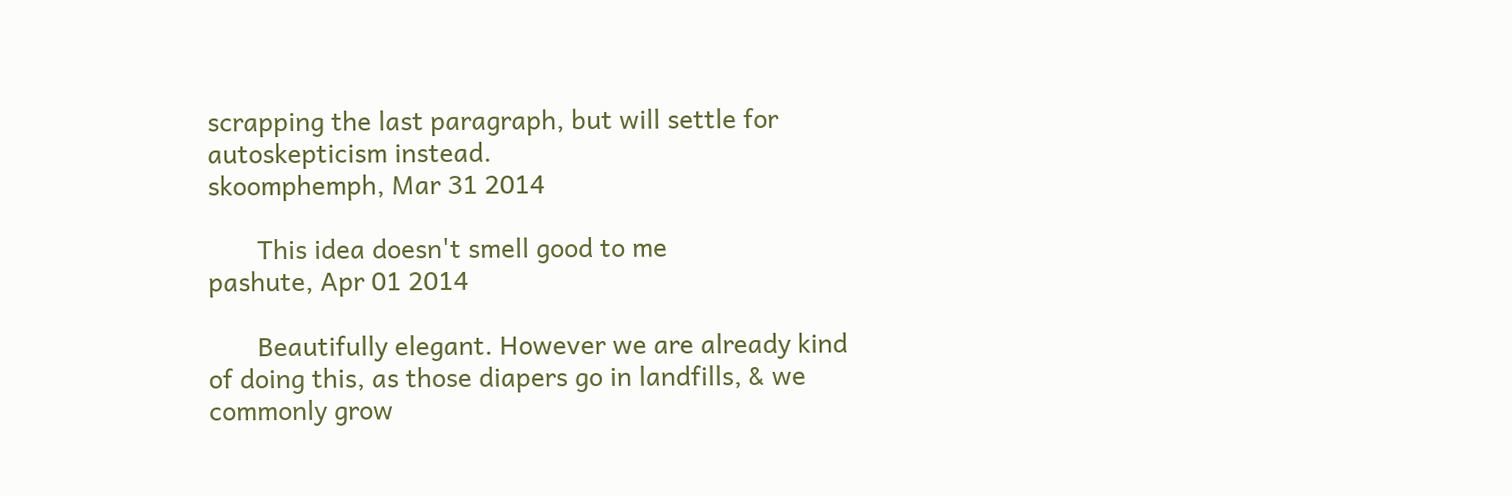scrapping the last paragraph, but will settle for autoskepticism instead.
skoomphemph, Mar 31 2014

       This idea doesn't smell good to me
pashute, Apr 01 2014

       Beautifully elegant. However we are already kind of doing this, as those diapers go in landfills, & we commonly grow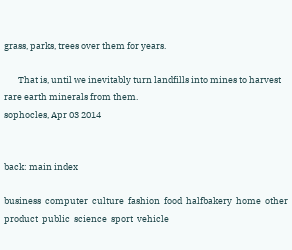grass, parks, trees over them for years.

       That is, until we inevitably turn landfills into mines to harvest rare earth minerals from them.
sophocles, Apr 03 2014


back: main index

business  computer  culture  fashion  food  halfbakery  home  other  product  public  science  sport  vehicle